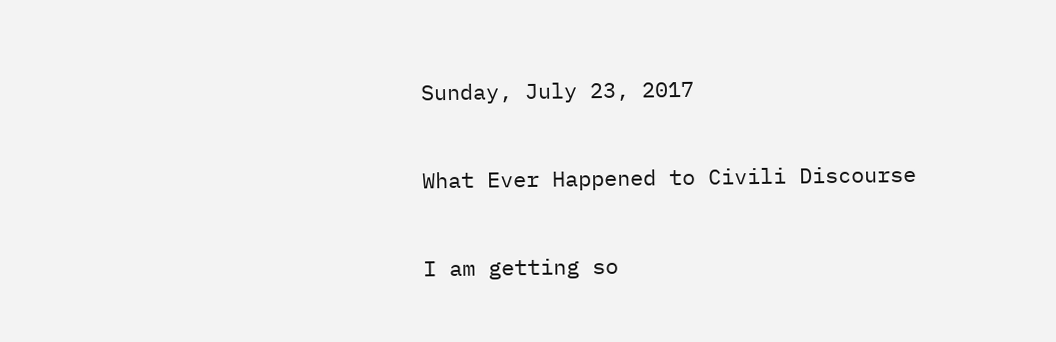Sunday, July 23, 2017

What Ever Happened to Civili Discourse

I am getting so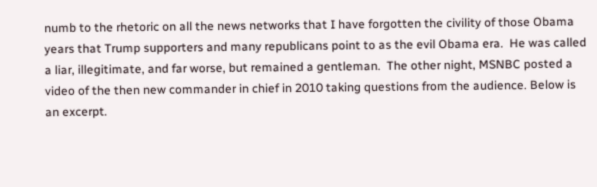numb to the rhetoric on all the news networks that I have forgotten the civility of those Obama years that Trump supporters and many republicans point to as the evil Obama era.  He was called a liar, illegitimate, and far worse, but remained a gentleman.  The other night, MSNBC posted a video of the then new commander in chief in 2010 taking questions from the audience. Below is an excerpt.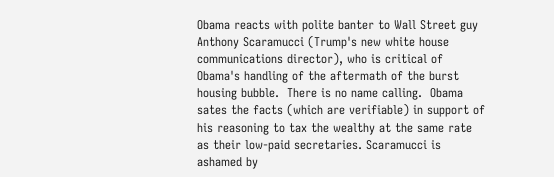Obama reacts with polite banter to Wall Street guy Anthony Scaramucci (Trump's new white house communications director), who is critical of Obama's handling of the aftermath of the burst housing bubble.  There is no name calling.  Obama sates the facts (which are verifiable) in support of his reasoning to tax the wealthy at the same rate as their low-paid secretaries. Scaramucci is ashamed by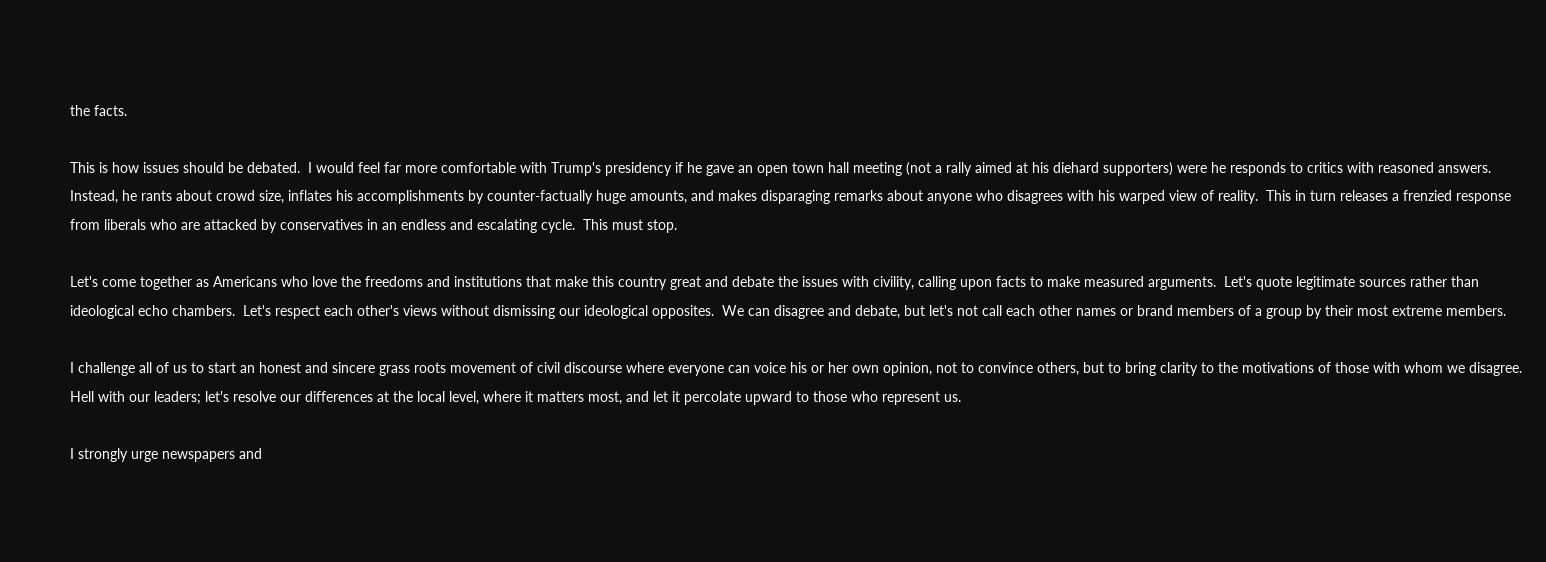the facts.

This is how issues should be debated.  I would feel far more comfortable with Trump's presidency if he gave an open town hall meeting (not a rally aimed at his diehard supporters) were he responds to critics with reasoned answers.  Instead, he rants about crowd size, inflates his accomplishments by counter-factually huge amounts, and makes disparaging remarks about anyone who disagrees with his warped view of reality.  This in turn releases a frenzied response from liberals who are attacked by conservatives in an endless and escalating cycle.  This must stop.

Let's come together as Americans who love the freedoms and institutions that make this country great and debate the issues with civility, calling upon facts to make measured arguments.  Let's quote legitimate sources rather than ideological echo chambers.  Let's respect each other's views without dismissing our ideological opposites.  We can disagree and debate, but let's not call each other names or brand members of a group by their most extreme members.

I challenge all of us to start an honest and sincere grass roots movement of civil discourse where everyone can voice his or her own opinion, not to convince others, but to bring clarity to the motivations of those with whom we disagree.  Hell with our leaders; let's resolve our differences at the local level, where it matters most, and let it percolate upward to those who represent us.

I strongly urge newspapers and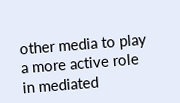other media to play a more active role in mediated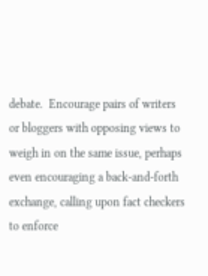debate.  Encourage pairs of writers or bloggers with opposing views to weigh in on the same issue, perhaps even encouraging a back-and-forth exchange, calling upon fact checkers to enforce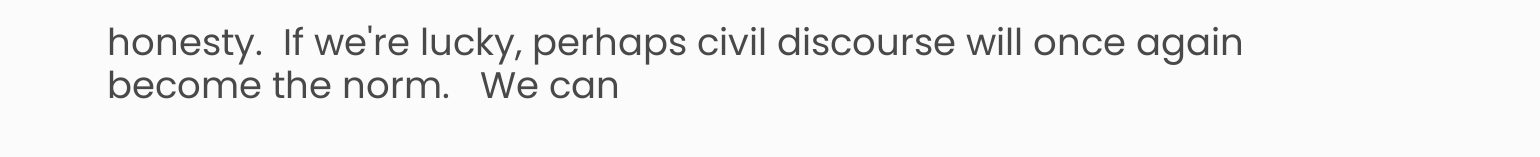honesty.  If we're lucky, perhaps civil discourse will once again become the norm.   We can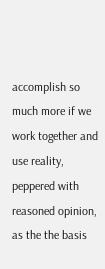accomplish so much more if we work together and use reality, peppered with reasoned opinion, as the the basis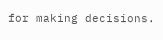for making decisions.